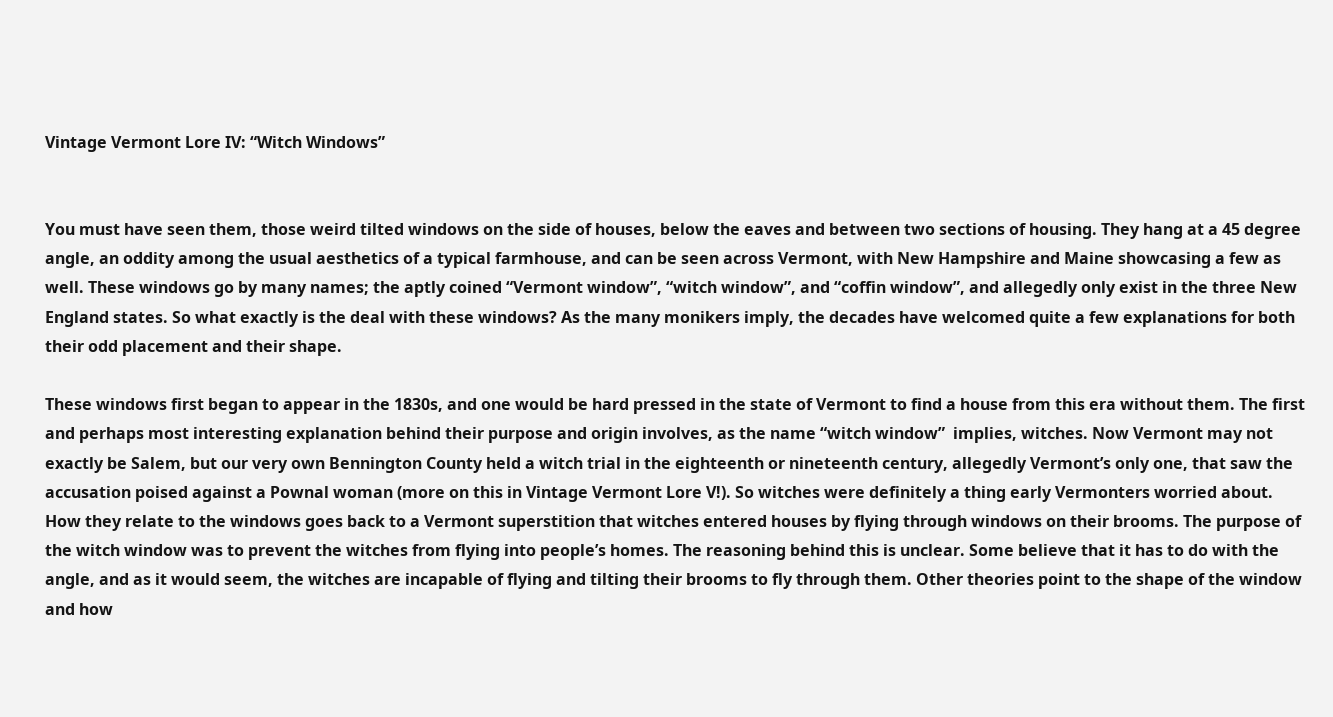Vintage Vermont Lore IV: “Witch Windows”


You must have seen them, those weird tilted windows on the side of houses, below the eaves and between two sections of housing. They hang at a 45 degree angle, an oddity among the usual aesthetics of a typical farmhouse, and can be seen across Vermont, with New Hampshire and Maine showcasing a few as well. These windows go by many names; the aptly coined “Vermont window”, “witch window”, and “coffin window”, and allegedly only exist in the three New England states. So what exactly is the deal with these windows? As the many monikers imply, the decades have welcomed quite a few explanations for both their odd placement and their shape.

These windows first began to appear in the 1830s, and one would be hard pressed in the state of Vermont to find a house from this era without them. The first and perhaps most interesting explanation behind their purpose and origin involves, as the name “witch window”  implies, witches. Now Vermont may not exactly be Salem, but our very own Bennington County held a witch trial in the eighteenth or nineteenth century, allegedly Vermont’s only one, that saw the accusation poised against a Pownal woman (more on this in Vintage Vermont Lore V!). So witches were definitely a thing early Vermonters worried about. How they relate to the windows goes back to a Vermont superstition that witches entered houses by flying through windows on their brooms. The purpose of the witch window was to prevent the witches from flying into people’s homes. The reasoning behind this is unclear. Some believe that it has to do with the angle, and as it would seem, the witches are incapable of flying and tilting their brooms to fly through them. Other theories point to the shape of the window and how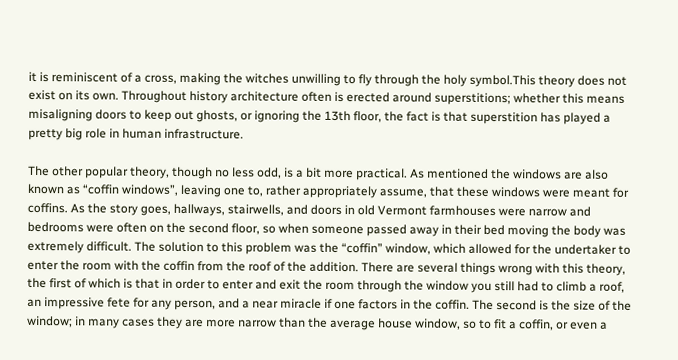it is reminiscent of a cross, making the witches unwilling to fly through the holy symbol.This theory does not exist on its own. Throughout history architecture often is erected around superstitions; whether this means misaligning doors to keep out ghosts, or ignoring the 13th floor, the fact is that superstition has played a pretty big role in human infrastructure.

The other popular theory, though no less odd, is a bit more practical. As mentioned the windows are also known as “coffin windows”, leaving one to, rather appropriately assume, that these windows were meant for coffins. As the story goes, hallways, stairwells, and doors in old Vermont farmhouses were narrow and bedrooms were often on the second floor, so when someone passed away in their bed moving the body was extremely difficult. The solution to this problem was the “coffin” window, which allowed for the undertaker to enter the room with the coffin from the roof of the addition. There are several things wrong with this theory, the first of which is that in order to enter and exit the room through the window you still had to climb a roof, an impressive fete for any person, and a near miracle if one factors in the coffin. The second is the size of the window; in many cases they are more narrow than the average house window, so to fit a coffin, or even a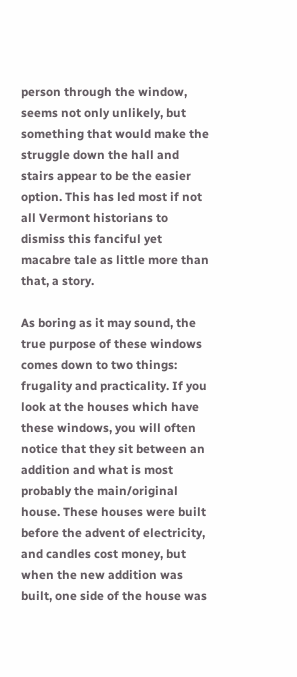person through the window, seems not only unlikely, but something that would make the struggle down the hall and stairs appear to be the easier option. This has led most if not all Vermont historians to dismiss this fanciful yet macabre tale as little more than that, a story.

As boring as it may sound, the true purpose of these windows comes down to two things: frugality and practicality. If you look at the houses which have these windows, you will often notice that they sit between an addition and what is most probably the main/original house. These houses were built before the advent of electricity, and candles cost money, but when the new addition was built, one side of the house was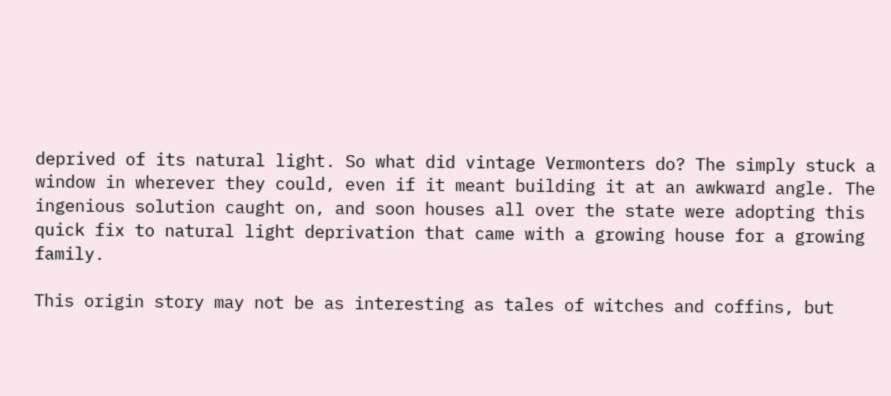deprived of its natural light. So what did vintage Vermonters do? The simply stuck a window in wherever they could, even if it meant building it at an awkward angle. The ingenious solution caught on, and soon houses all over the state were adopting this quick fix to natural light deprivation that came with a growing house for a growing family.

This origin story may not be as interesting as tales of witches and coffins, but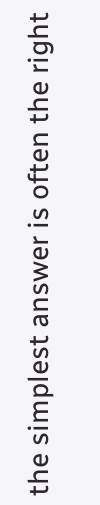the simplest answer is often the right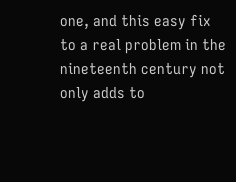one, and this easy fix to a real problem in the nineteenth century not only adds to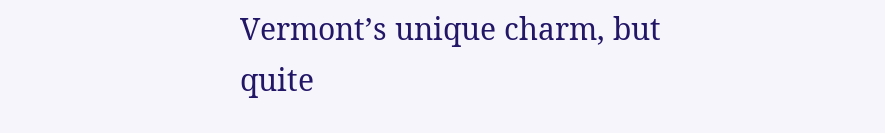Vermont’s unique charm, but quite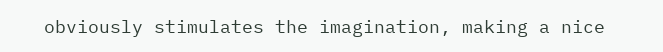obviously stimulates the imagination, making a nice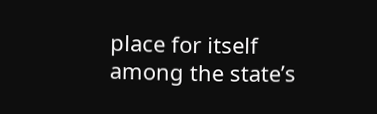place for itself among the state’s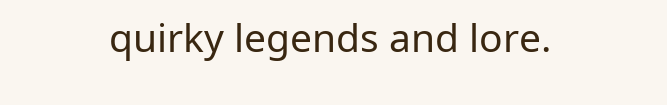quirky legends and lore.